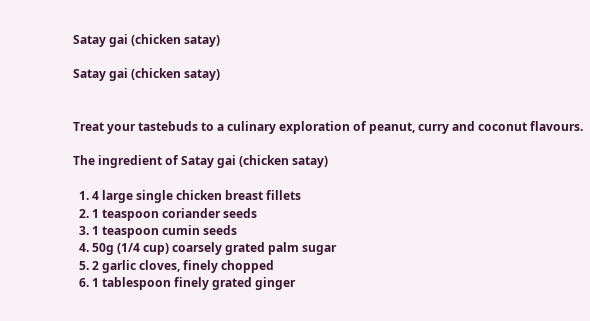Satay gai (chicken satay)

Satay gai (chicken satay)


Treat your tastebuds to a culinary exploration of peanut, curry and coconut flavours.

The ingredient of Satay gai (chicken satay)

  1. 4 large single chicken breast fillets
  2. 1 teaspoon coriander seeds
  3. 1 teaspoon cumin seeds
  4. 50g (1/4 cup) coarsely grated palm sugar
  5. 2 garlic cloves, finely chopped
  6. 1 tablespoon finely grated ginger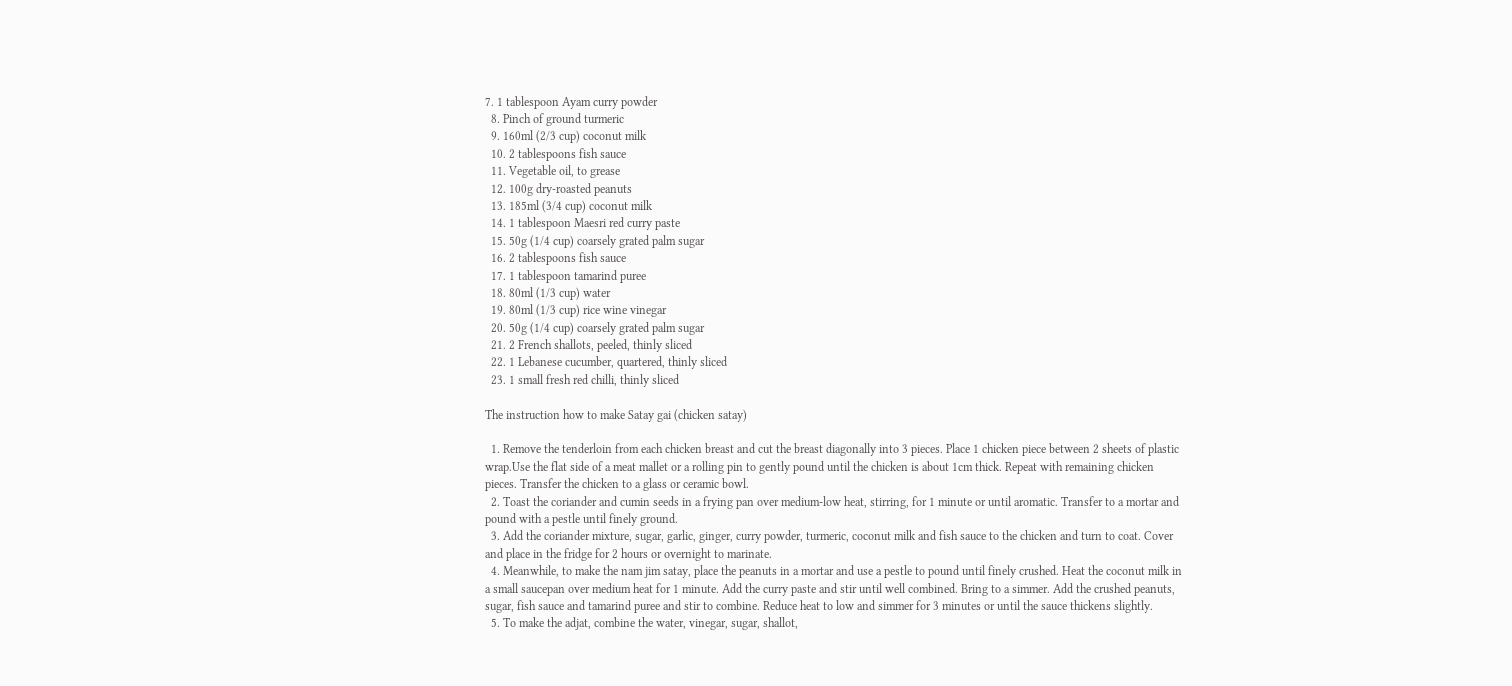7. 1 tablespoon Ayam curry powder
  8. Pinch of ground turmeric
  9. 160ml (2/3 cup) coconut milk
  10. 2 tablespoons fish sauce
  11. Vegetable oil, to grease
  12. 100g dry-roasted peanuts
  13. 185ml (3/4 cup) coconut milk
  14. 1 tablespoon Maesri red curry paste
  15. 50g (1/4 cup) coarsely grated palm sugar
  16. 2 tablespoons fish sauce
  17. 1 tablespoon tamarind puree
  18. 80ml (1/3 cup) water
  19. 80ml (1/3 cup) rice wine vinegar
  20. 50g (1/4 cup) coarsely grated palm sugar
  21. 2 French shallots, peeled, thinly sliced
  22. 1 Lebanese cucumber, quartered, thinly sliced
  23. 1 small fresh red chilli, thinly sliced

The instruction how to make Satay gai (chicken satay)

  1. Remove the tenderloin from each chicken breast and cut the breast diagonally into 3 pieces. Place 1 chicken piece between 2 sheets of plastic wrap.Use the flat side of a meat mallet or a rolling pin to gently pound until the chicken is about 1cm thick. Repeat with remaining chicken pieces. Transfer the chicken to a glass or ceramic bowl.
  2. Toast the coriander and cumin seeds in a frying pan over medium-low heat, stirring, for 1 minute or until aromatic. Transfer to a mortar and pound with a pestle until finely ground.
  3. Add the coriander mixture, sugar, garlic, ginger, curry powder, turmeric, coconut milk and fish sauce to the chicken and turn to coat. Cover and place in the fridge for 2 hours or overnight to marinate.
  4. Meanwhile, to make the nam jim satay, place the peanuts in a mortar and use a pestle to pound until finely crushed. Heat the coconut milk in a small saucepan over medium heat for 1 minute. Add the curry paste and stir until well combined. Bring to a simmer. Add the crushed peanuts, sugar, fish sauce and tamarind puree and stir to combine. Reduce heat to low and simmer for 3 minutes or until the sauce thickens slightly.
  5. To make the adjat, combine the water, vinegar, sugar, shallot,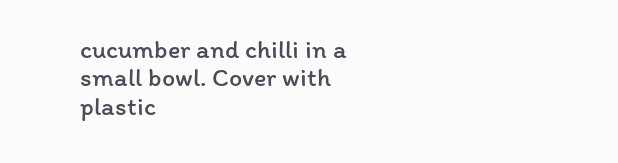cucumber and chilli in a small bowl. Cover with plastic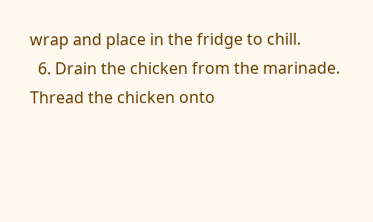wrap and place in the fridge to chill.
  6. Drain the chicken from the marinade. Thread the chicken onto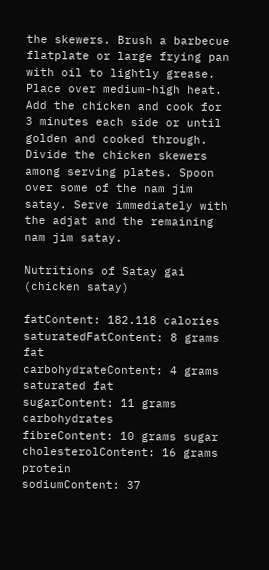the skewers. Brush a barbecue flatplate or large frying pan with oil to lightly grease. Place over medium-high heat. Add the chicken and cook for 3 minutes each side or until golden and cooked through. Divide the chicken skewers among serving plates. Spoon over some of the nam jim satay. Serve immediately with the adjat and the remaining nam jim satay.

Nutritions of Satay gai (chicken satay)

fatContent: 182.118 calories
saturatedFatContent: 8 grams fat
carbohydrateContent: 4 grams saturated fat
sugarContent: 11 grams carbohydrates
fibreContent: 10 grams sugar
cholesterolContent: 16 grams protein
sodiumContent: 37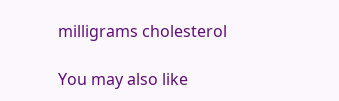milligrams cholesterol

You may also like